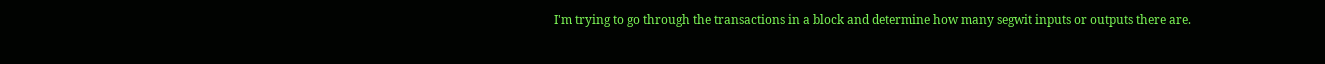I'm trying to go through the transactions in a block and determine how many segwit inputs or outputs there are.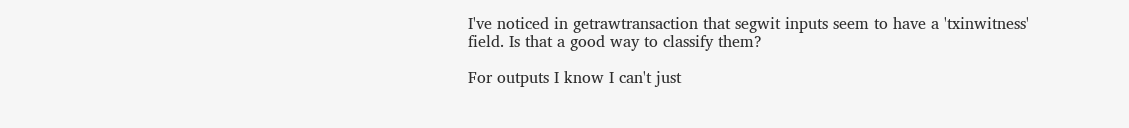I've noticed in getrawtransaction that segwit inputs seem to have a 'txinwitness' field. Is that a good way to classify them?

For outputs I know I can't just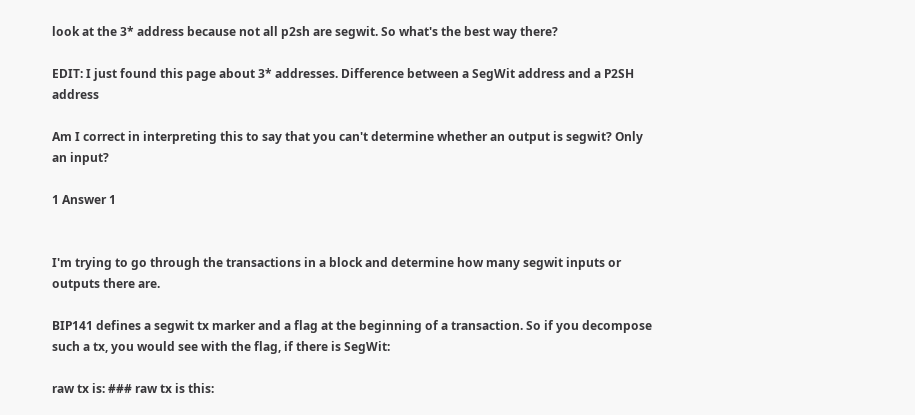look at the 3* address because not all p2sh are segwit. So what's the best way there?

EDIT: I just found this page about 3* addresses. Difference between a SegWit address and a P2SH address

Am I correct in interpreting this to say that you can't determine whether an output is segwit? Only an input?

1 Answer 1


I'm trying to go through the transactions in a block and determine how many segwit inputs or outputs there are.

BIP141 defines a segwit tx marker and a flag at the beginning of a transaction. So if you decompose such a tx, you would see with the flag, if there is SegWit:

raw tx is: ### raw tx is this: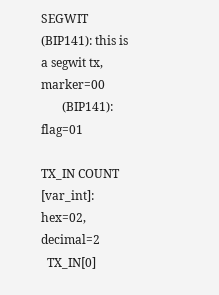SEGWIT (BIP141): this is a segwit tx, marker=00
       (BIP141): flag=01

TX_IN COUNT [var_int]: hex=02, decimal=2
  TX_IN[0]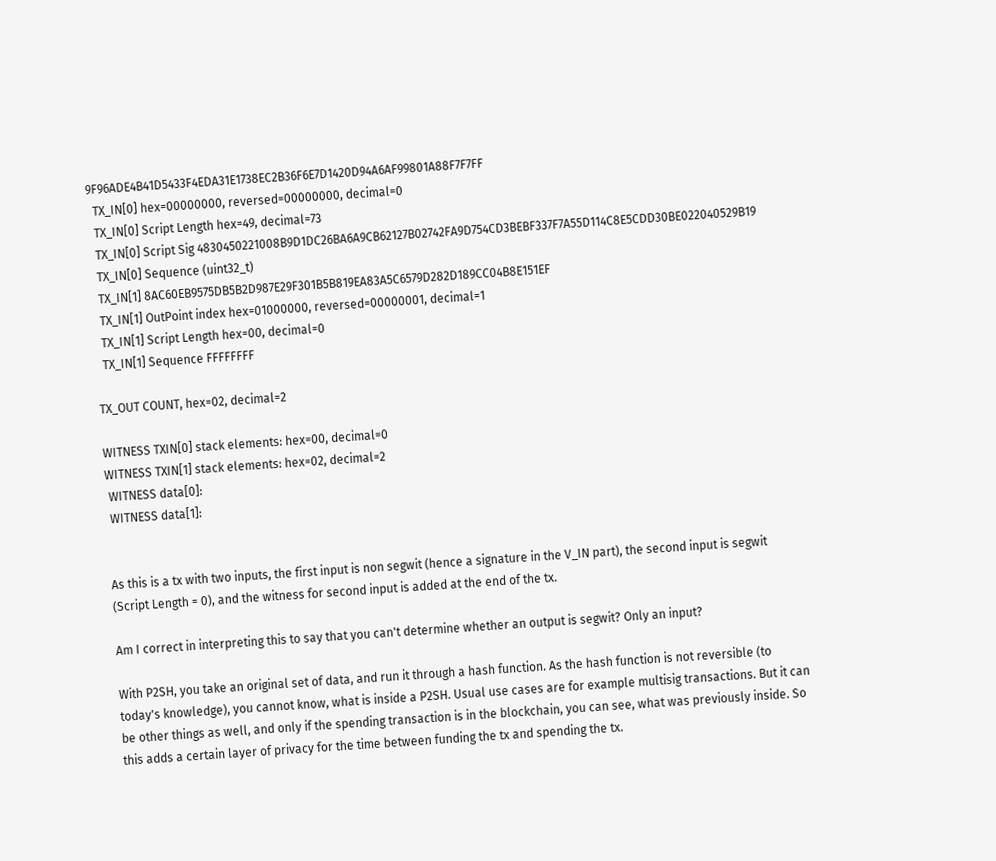9F96ADE4B41D5433F4EDA31E1738EC2B36F6E7D1420D94A6AF99801A88F7F7FF
  TX_IN[0] hex=00000000, reversed=00000000, decimal=0
  TX_IN[0] Script Length hex=49, decimal=73
  TX_IN[0] Script Sig 4830450221008B9D1DC26BA6A9CB62127B02742FA9D754CD3BEBF337F7A55D114C8E5CDD30BE022040529B19
  TX_IN[0] Sequence (uint32_t)
  TX_IN[1] 8AC60EB9575DB5B2D987E29F301B5B819EA83A5C6579D282D189CC04B8E151EF
  TX_IN[1] OutPoint index hex=01000000, reversed=00000001, decimal=1
  TX_IN[1] Script Length hex=00, decimal=0
  TX_IN[1] Sequence FFFFFFFF

TX_OUT COUNT, hex=02, decimal=2

WITNESS TXIN[0] stack elements: hex=00, decimal=0
WITNESS TXIN[1] stack elements: hex=02, decimal=2
 WITNESS data[0]:
 WITNESS data[1]:


As this is a tx with two inputs, the first input is non segwit (hence a signature in the V_IN part), the second input is segwit (Script Length = 0), and the witness for second input is added at the end of the tx.

Am I correct in interpreting this to say that you can't determine whether an output is segwit? Only an input?

With P2SH, you take an original set of data, and run it through a hash function. As the hash function is not reversible (to today's knowledge), you cannot know, what is inside a P2SH. Usual use cases are for example multisig transactions. But it can be other things as well, and only if the spending transaction is in the blockchain, you can see, what was previously inside. So this adds a certain layer of privacy for the time between funding the tx and spending the tx.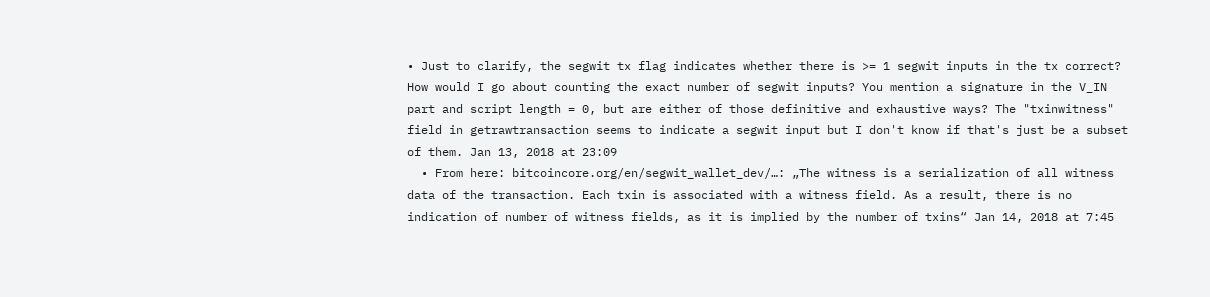• Just to clarify, the segwit tx flag indicates whether there is >= 1 segwit inputs in the tx correct? How would I go about counting the exact number of segwit inputs? You mention a signature in the V_IN part and script length = 0, but are either of those definitive and exhaustive ways? The "txinwitness" field in getrawtransaction seems to indicate a segwit input but I don't know if that's just be a subset of them. Jan 13, 2018 at 23:09
  • From here: bitcoincore.org/en/segwit_wallet_dev/…: „The witness is a serialization of all witness data of the transaction. Each txin is associated with a witness field. As a result, there is no indication of number of witness fields, as it is implied by the number of txins“ Jan 14, 2018 at 7:45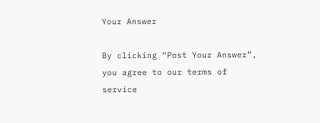Your Answer

By clicking “Post Your Answer”, you agree to our terms of service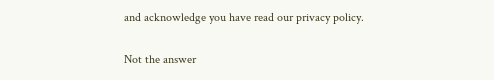and acknowledge you have read our privacy policy.

Not the answer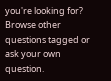you're looking for? Browse other questions tagged or ask your own question.